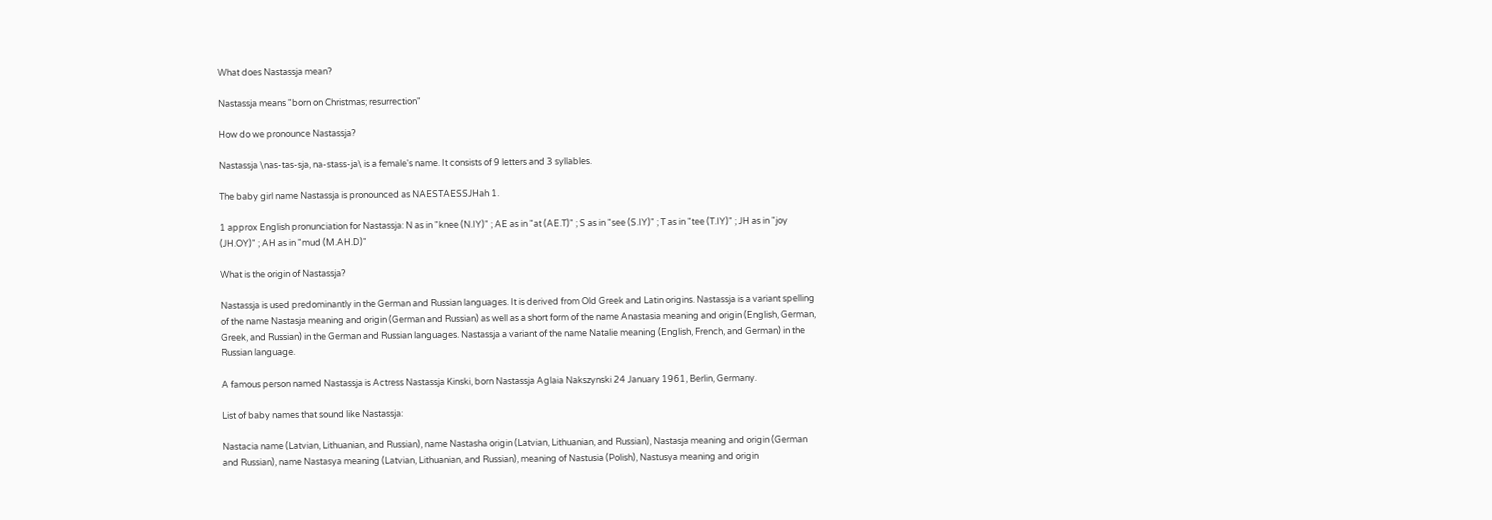What does Nastassja mean?

Nastassja means "born on Christmas; resurrection"

How do we pronounce Nastassja?

Nastassja \nas-tas-sja, na-stass-ja\ is a female's name. It consists of 9 letters and 3 syllables.

The baby girl name Nastassja is pronounced as NAESTAESSJHah 1.

1 approx English pronunciation for Nastassja: N as in "knee (N.IY)" ; AE as in "at (AE.T)" ; S as in "see (S.IY)" ; T as in "tee (T.IY)" ; JH as in "joy (JH.OY)" ; AH as in "mud (M.AH.D)"

What is the origin of Nastassja?

Nastassja is used predominantly in the German and Russian languages. It is derived from Old Greek and Latin origins. Nastassja is a variant spelling of the name Nastasja meaning and origin (German and Russian) as well as a short form of the name Anastasia meaning and origin (English, German, Greek, and Russian) in the German and Russian languages. Nastassja a variant of the name Natalie meaning (English, French, and German) in the Russian language.

A famous person named Nastassja is Actress Nastassja Kinski, born Nastassja Aglaia Nakszynski 24 January 1961, Berlin, Germany.

List of baby names that sound like Nastassja:

Nastacia name (Latvian, Lithuanian, and Russian), name Nastasha origin (Latvian, Lithuanian, and Russian), Nastasja meaning and origin (German and Russian), name Nastasya meaning (Latvian, Lithuanian, and Russian), meaning of Nastusia (Polish), Nastusya meaning and origin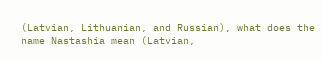(Latvian, Lithuanian, and Russian), what does the name Nastashia mean (Latvian,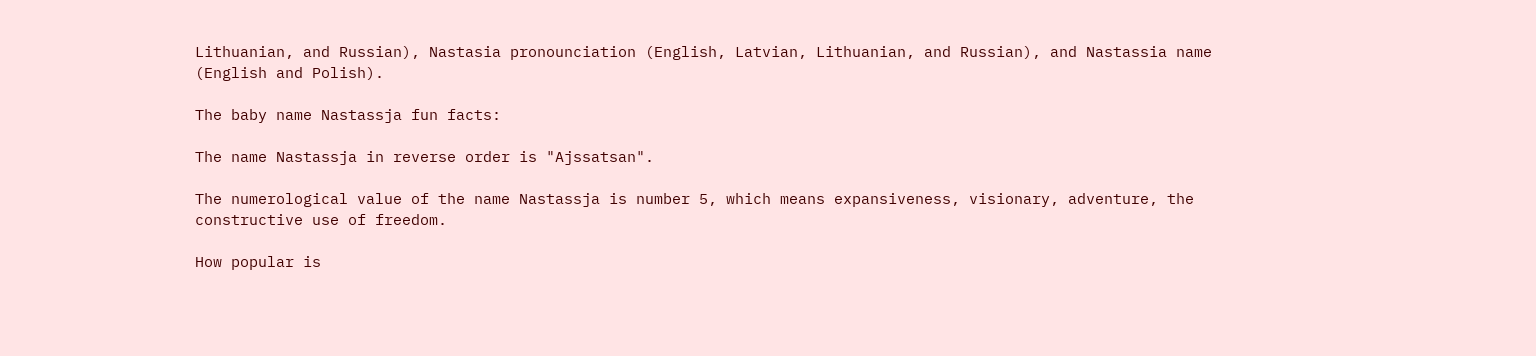Lithuanian, and Russian), Nastasia pronounciation (English, Latvian, Lithuanian, and Russian), and Nastassia name (English and Polish).

The baby name Nastassja fun facts:

The name Nastassja in reverse order is "Ajssatsan".

The numerological value of the name Nastassja is number 5, which means expansiveness, visionary, adventure, the constructive use of freedom.

How popular is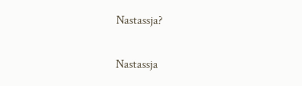Nastassja?

Nastassja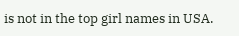is not in the top girl names in USA.